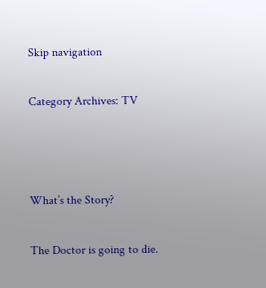Skip navigation

Category Archives: TV



What’s the Story?

The Doctor is going to die.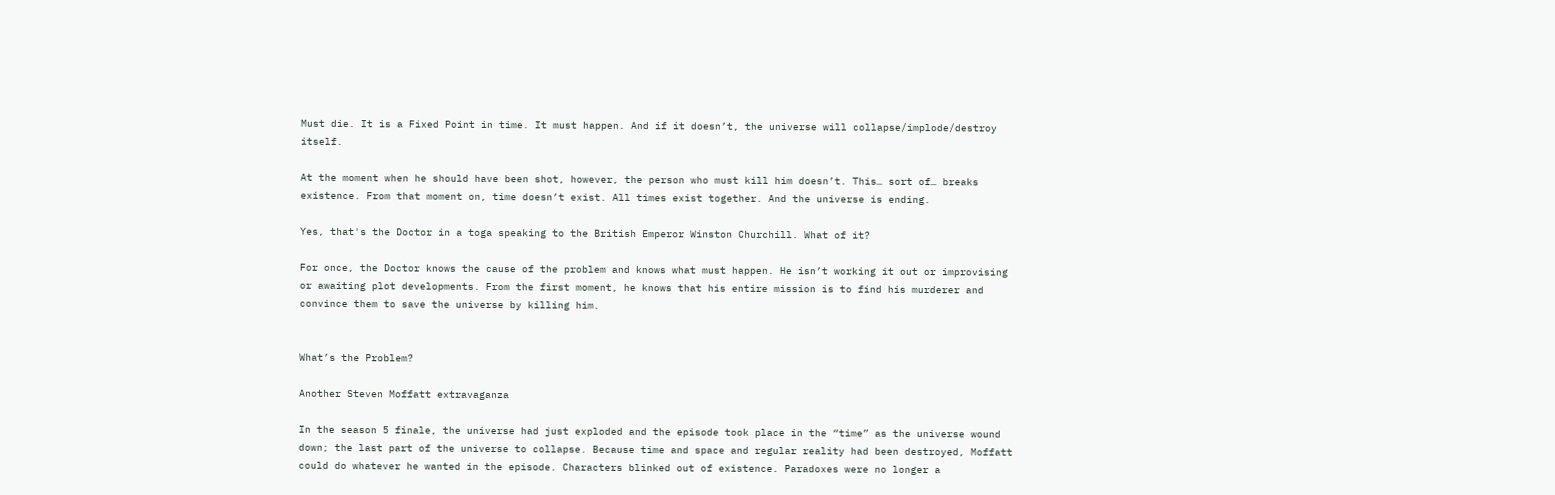Must die. It is a Fixed Point in time. It must happen. And if it doesn’t, the universe will collapse/implode/destroy itself.

At the moment when he should have been shot, however, the person who must kill him doesn’t. This… sort of… breaks existence. From that moment on, time doesn’t exist. All times exist together. And the universe is ending.

Yes, that's the Doctor in a toga speaking to the British Emperor Winston Churchill. What of it?

For once, the Doctor knows the cause of the problem and knows what must happen. He isn’t working it out or improvising or awaiting plot developments. From the first moment, he knows that his entire mission is to find his murderer and convince them to save the universe by killing him.


What’s the Problem?

Another Steven Moffatt extravaganza

In the season 5 finale, the universe had just exploded and the episode took place in the “time” as the universe wound down; the last part of the universe to collapse. Because time and space and regular reality had been destroyed, Moffatt could do whatever he wanted in the episode. Characters blinked out of existence. Paradoxes were no longer a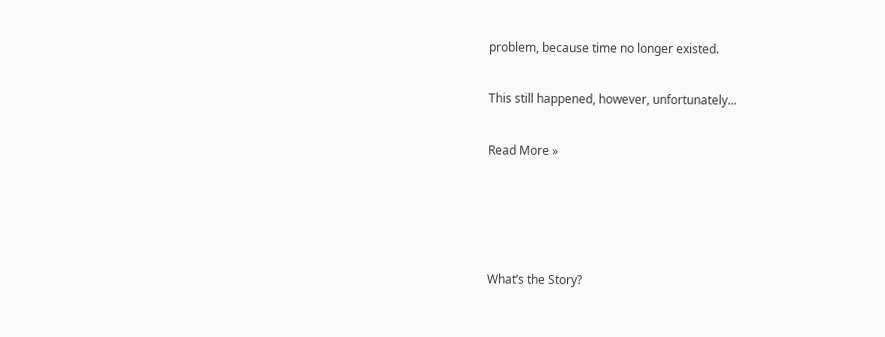problem, because time no longer existed.

This still happened, however, unfortunately...

Read More »




What’s the Story?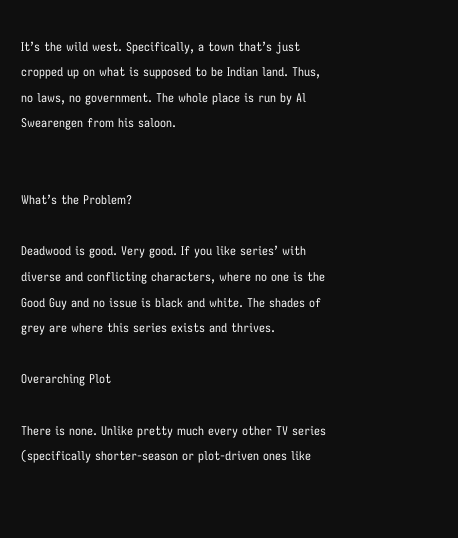It’s the wild west. Specifically, a town that’s just cropped up on what is supposed to be Indian land. Thus, no laws, no government. The whole place is run by Al Swearengen from his saloon.


What’s the Problem?

Deadwood is good. Very good. If you like series’ with diverse and conflicting characters, where no one is the Good Guy and no issue is black and white. The shades of grey are where this series exists and thrives.

Overarching Plot

There is none. Unlike pretty much every other TV series (specifically shorter-season or plot-driven ones like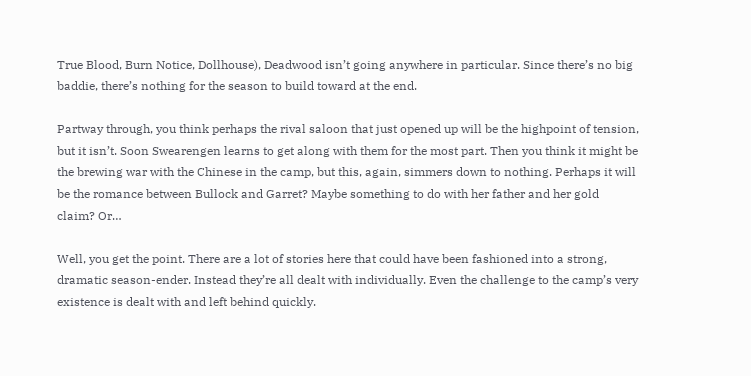True Blood, Burn Notice, Dollhouse), Deadwood isn’t going anywhere in particular. Since there’s no big baddie, there’s nothing for the season to build toward at the end.

Partway through, you think perhaps the rival saloon that just opened up will be the highpoint of tension, but it isn’t. Soon Swearengen learns to get along with them for the most part. Then you think it might be the brewing war with the Chinese in the camp, but this, again, simmers down to nothing. Perhaps it will be the romance between Bullock and Garret? Maybe something to do with her father and her gold claim? Or…

Well, you get the point. There are a lot of stories here that could have been fashioned into a strong, dramatic season-ender. Instead they’re all dealt with individually. Even the challenge to the camp’s very existence is dealt with and left behind quickly.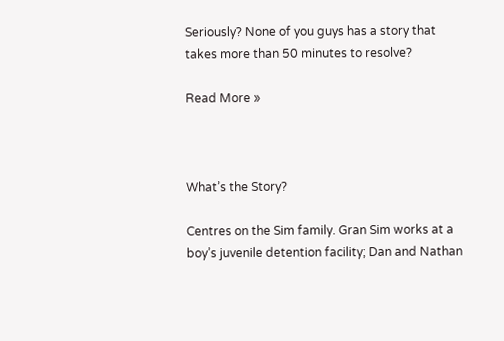Seriously? None of you guys has a story that takes more than 50 minutes to resolve?

Read More »



What’s the Story?

Centres on the Sim family. Gran Sim works at a boy’s juvenile detention facility; Dan and Nathan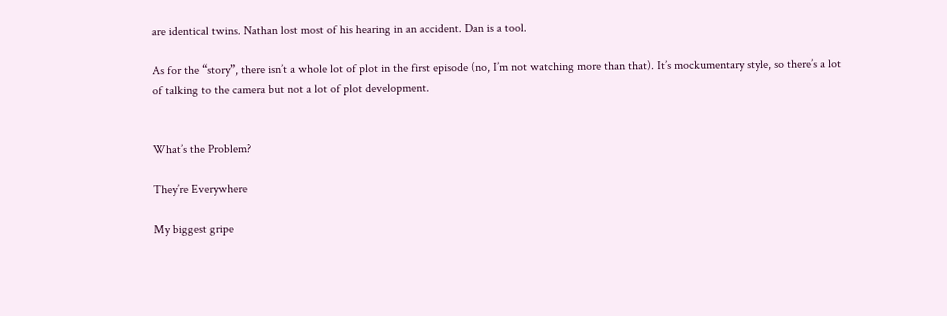are identical twins. Nathan lost most of his hearing in an accident. Dan is a tool.

As for the “story”, there isn’t a whole lot of plot in the first episode (no, I’m not watching more than that). It’s mockumentary style, so there’s a lot of talking to the camera but not a lot of plot development.


What’s the Problem?

They’re Everywhere

My biggest gripe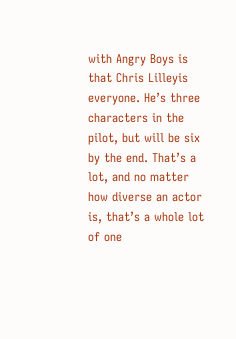with Angry Boys is that Chris Lilleyis everyone. He’s three characters in the pilot, but will be six by the end. That’s a lot, and no matter how diverse an actor is, that’s a whole lot of one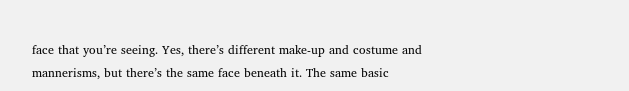face that you’re seeing. Yes, there’s different make-up and costume and mannerisms, but there’s the same face beneath it. The same basic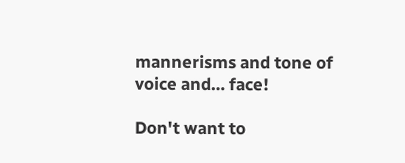mannerisms and tone of voice and… face!

Don't want to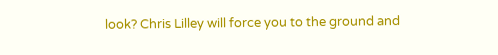look? Chris Lilley will force you to the ground and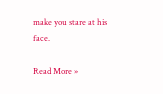make you stare at his face.

Read More »